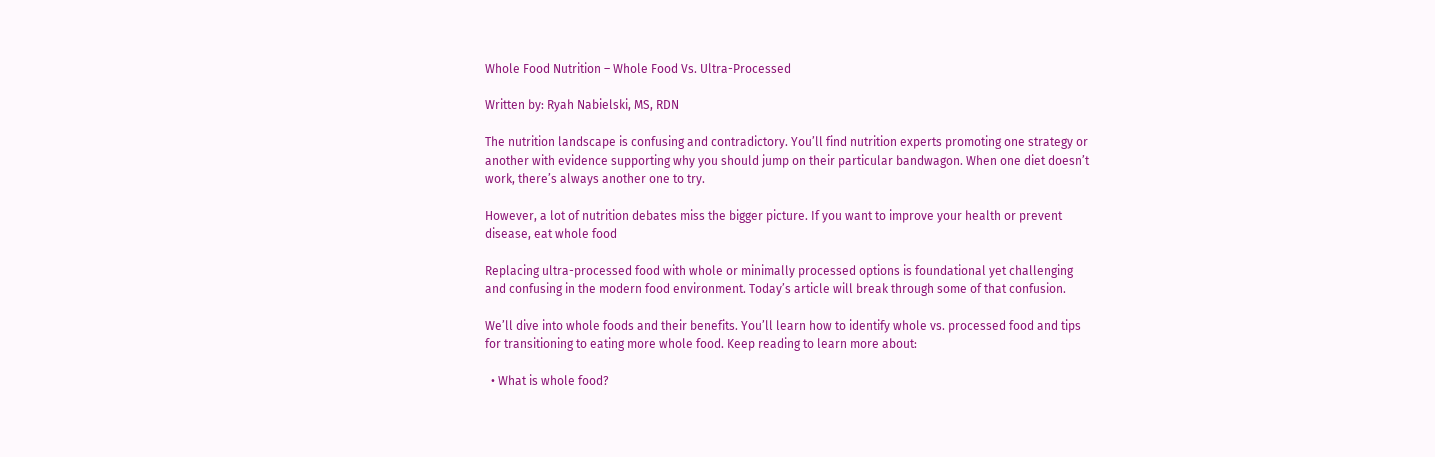Whole Food Nutrition – Whole Food Vs. Ultra-Processed

Written by: Ryah Nabielski, MS, RDN

The nutrition landscape is confusing and contradictory. You’ll find nutrition experts promoting one strategy or another with evidence supporting why you should jump on their particular bandwagon. When one diet doesn’t work, there’s always another one to try.

However, a lot of nutrition debates miss the bigger picture. If you want to improve your health or prevent disease, eat whole food

Replacing ultra-processed food with whole or minimally processed options is foundational yet challenging and confusing in the modern food environment. Today’s article will break through some of that confusion.

We’ll dive into whole foods and their benefits. You’ll learn how to identify whole vs. processed food and tips for transitioning to eating more whole food. Keep reading to learn more about:

  • What is whole food?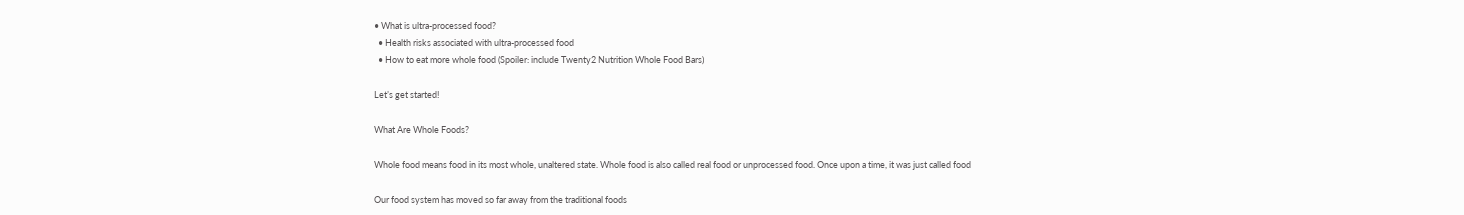• What is ultra-processed food?
  • Health risks associated with ultra-processed food
  • How to eat more whole food (Spoiler: include Twenty2 Nutrition Whole Food Bars)

Let’s get started!

What Are Whole Foods?

Whole food means food in its most whole, unaltered state. Whole food is also called real food or unprocessed food. Once upon a time, it was just called food

Our food system has moved so far away from the traditional foods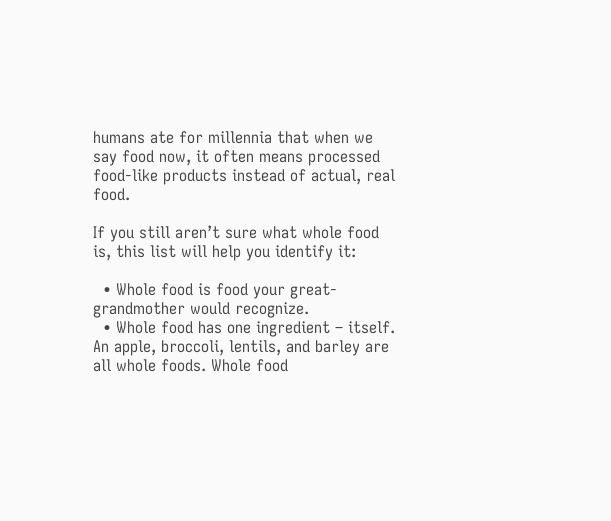humans ate for millennia that when we say food now, it often means processed food-like products instead of actual, real food.

If you still aren’t sure what whole food is, this list will help you identify it:

  • Whole food is food your great-grandmother would recognize.
  • Whole food has one ingredient – itself. An apple, broccoli, lentils, and barley are all whole foods. Whole food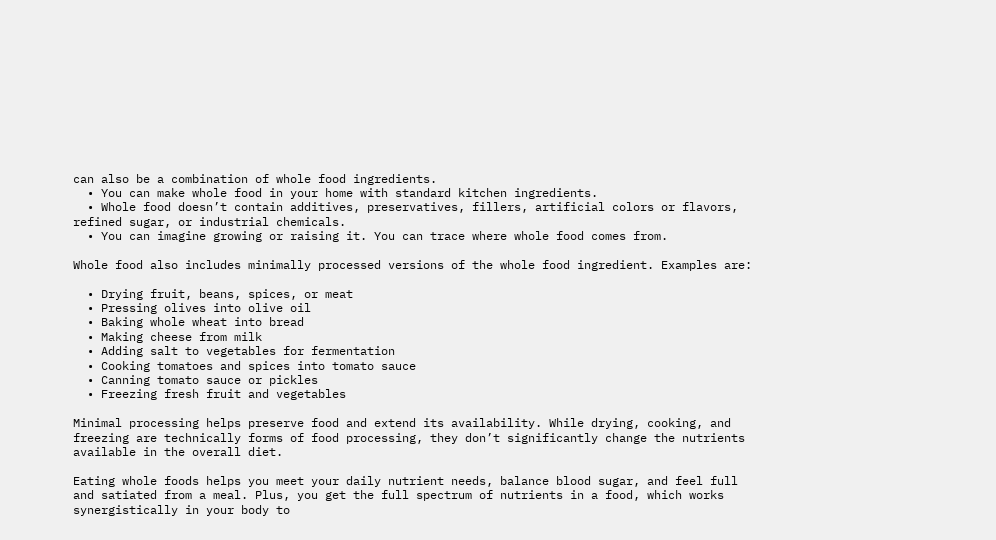can also be a combination of whole food ingredients.
  • You can make whole food in your home with standard kitchen ingredients.
  • Whole food doesn’t contain additives, preservatives, fillers, artificial colors or flavors, refined sugar, or industrial chemicals.
  • You can imagine growing or raising it. You can trace where whole food comes from.

Whole food also includes minimally processed versions of the whole food ingredient. Examples are:

  • Drying fruit, beans, spices, or meat
  • Pressing olives into olive oil
  • Baking whole wheat into bread
  • Making cheese from milk
  • Adding salt to vegetables for fermentation
  • Cooking tomatoes and spices into tomato sauce
  • Canning tomato sauce or pickles
  • Freezing fresh fruit and vegetables

Minimal processing helps preserve food and extend its availability. While drying, cooking, and freezing are technically forms of food processing, they don’t significantly change the nutrients available in the overall diet.

Eating whole foods helps you meet your daily nutrient needs, balance blood sugar, and feel full and satiated from a meal. Plus, you get the full spectrum of nutrients in a food, which works synergistically in your body to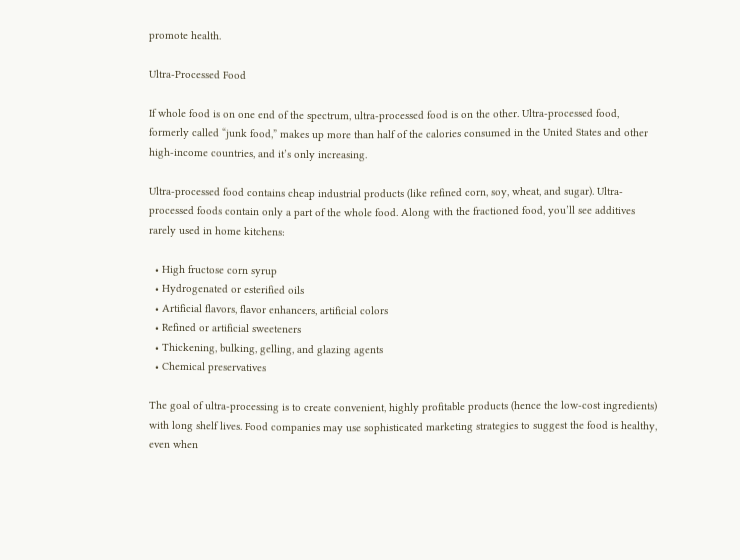promote health.

Ultra-Processed Food

If whole food is on one end of the spectrum, ultra-processed food is on the other. Ultra-processed food, formerly called “junk food,” makes up more than half of the calories consumed in the United States and other high-income countries, and it’s only increasing.

Ultra-processed food contains cheap industrial products (like refined corn, soy, wheat, and sugar). Ultra-processed foods contain only a part of the whole food. Along with the fractioned food, you’ll see additives rarely used in home kitchens:

  • High fructose corn syrup
  • Hydrogenated or esterified oils
  • Artificial flavors, flavor enhancers, artificial colors
  • Refined or artificial sweeteners
  • Thickening, bulking, gelling, and glazing agents
  • Chemical preservatives

The goal of ultra-processing is to create convenient, highly profitable products (hence the low-cost ingredients) with long shelf lives. Food companies may use sophisticated marketing strategies to suggest the food is healthy, even when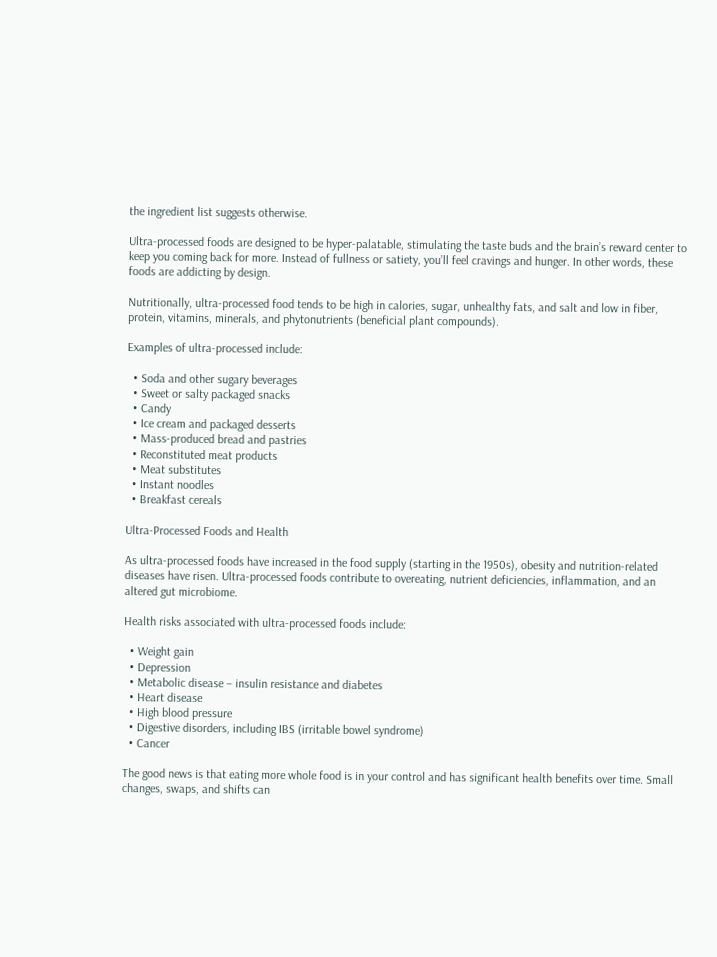the ingredient list suggests otherwise.

Ultra-processed foods are designed to be hyper-palatable, stimulating the taste buds and the brain’s reward center to keep you coming back for more. Instead of fullness or satiety, you’ll feel cravings and hunger. In other words, these foods are addicting by design.

Nutritionally, ultra-processed food tends to be high in calories, sugar, unhealthy fats, and salt and low in fiber, protein, vitamins, minerals, and phytonutrients (beneficial plant compounds).

Examples of ultra-processed include:

  • Soda and other sugary beverages
  • Sweet or salty packaged snacks
  • Candy
  • Ice cream and packaged desserts
  • Mass-produced bread and pastries
  • Reconstituted meat products
  • Meat substitutes
  • Instant noodles
  • Breakfast cereals

Ultra-Processed Foods and Health

As ultra-processed foods have increased in the food supply (starting in the 1950s), obesity and nutrition-related diseases have risen. Ultra-processed foods contribute to overeating, nutrient deficiencies, inflammation, and an altered gut microbiome.

Health risks associated with ultra-processed foods include:

  • Weight gain
  • Depression
  • Metabolic disease – insulin resistance and diabetes
  • Heart disease
  • High blood pressure
  • Digestive disorders, including IBS (irritable bowel syndrome)
  • Cancer

The good news is that eating more whole food is in your control and has significant health benefits over time. Small changes, swaps, and shifts can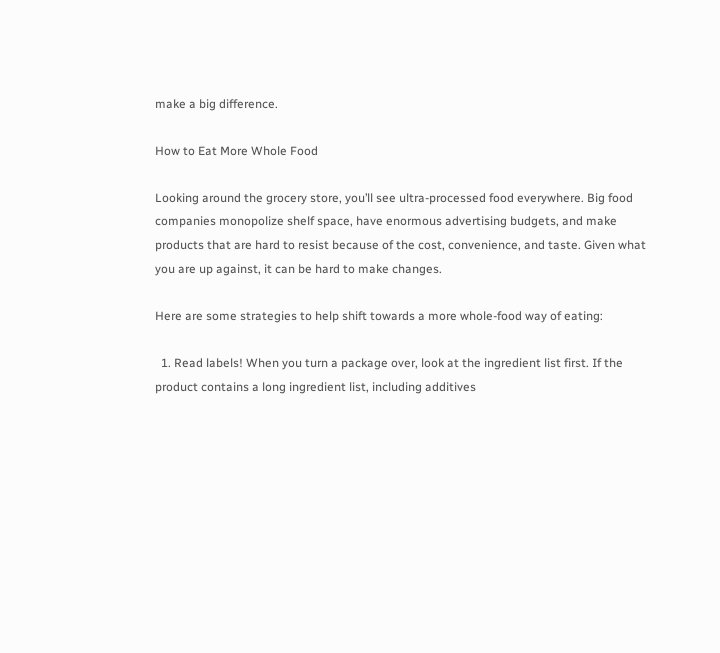make a big difference.

How to Eat More Whole Food

Looking around the grocery store, you’ll see ultra-processed food everywhere. Big food companies monopolize shelf space, have enormous advertising budgets, and make products that are hard to resist because of the cost, convenience, and taste. Given what you are up against, it can be hard to make changes.

Here are some strategies to help shift towards a more whole-food way of eating:

  1. Read labels! When you turn a package over, look at the ingredient list first. If the product contains a long ingredient list, including additives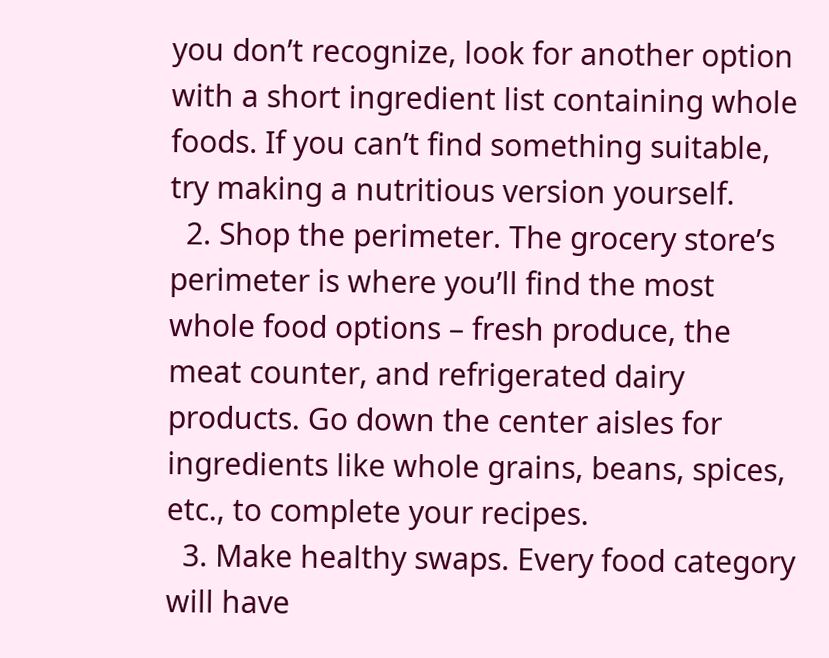you don’t recognize, look for another option with a short ingredient list containing whole foods. If you can’t find something suitable, try making a nutritious version yourself.
  2. Shop the perimeter. The grocery store’s perimeter is where you’ll find the most whole food options – fresh produce, the meat counter, and refrigerated dairy products. Go down the center aisles for ingredients like whole grains, beans, spices, etc., to complete your recipes.
  3. Make healthy swaps. Every food category will have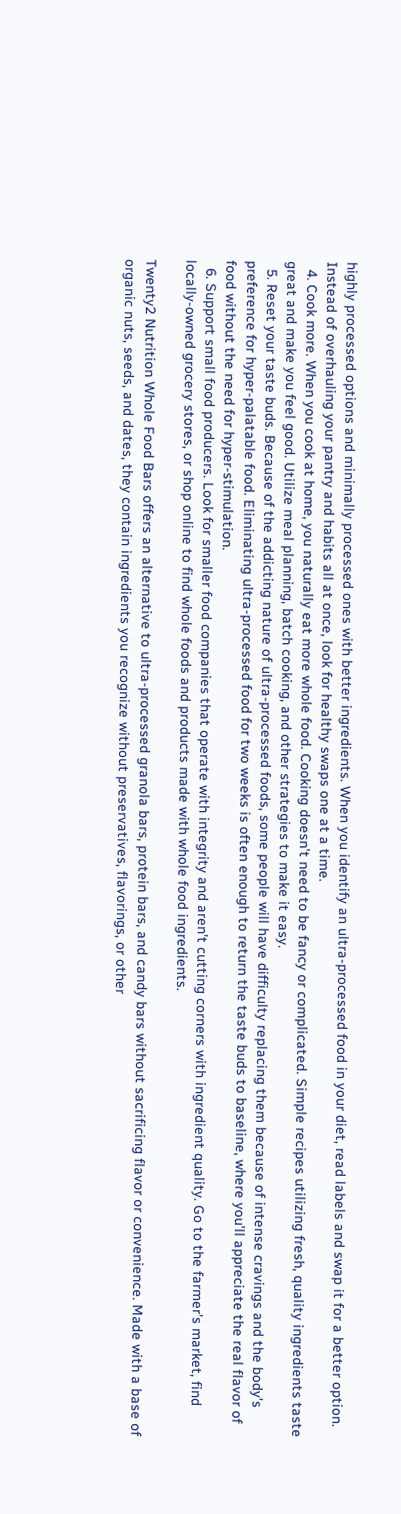highly processed options and minimally processed ones with better ingredients. When you identify an ultra-processed food in your diet, read labels and swap it for a better option. Instead of overhauling your pantry and habits all at once, look for healthy swaps one at a time.
  4. Cook more. When you cook at home, you naturally eat more whole food. Cooking doesn’t need to be fancy or complicated. Simple recipes utilizing fresh, quality ingredients taste great and make you feel good. Utilize meal planning, batch cooking, and other strategies to make it easy.
  5. Reset your taste buds. Because of the addicting nature of ultra-processed foods, some people will have difficulty replacing them because of intense cravings and the body’s preference for hyper-palatable food. Eliminating ultra-processed food for two weeks is often enough to return the taste buds to baseline, where you’ll appreciate the real flavor of food without the need for hyper-stimulation.
  6. Support small food producers. Look for smaller food companies that operate with integrity and aren’t cutting corners with ingredient quality. Go to the farmer’s market, find locally-owned grocery stores, or shop online to find whole foods and products made with whole food ingredients.

Twenty2 Nutrition Whole Food Bars offers an alternative to ultra-processed granola bars, protein bars, and candy bars without sacrificing flavor or convenience. Made with a base of organic nuts, seeds, and dates, they contain ingredients you recognize without preservatives, flavorings, or other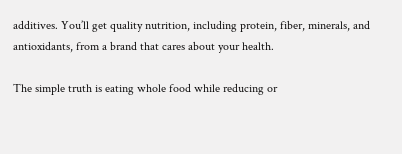additives. You’ll get quality nutrition, including protein, fiber, minerals, and antioxidants, from a brand that cares about your health.

The simple truth is eating whole food while reducing or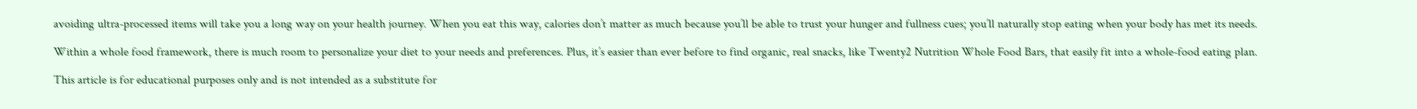avoiding ultra-processed items will take you a long way on your health journey. When you eat this way, calories don’t matter as much because you’ll be able to trust your hunger and fullness cues; you’ll naturally stop eating when your body has met its needs.

Within a whole food framework, there is much room to personalize your diet to your needs and preferences. Plus, it’s easier than ever before to find organic, real snacks, like Twenty2 Nutrition Whole Food Bars, that easily fit into a whole-food eating plan.

This article is for educational purposes only and is not intended as a substitute for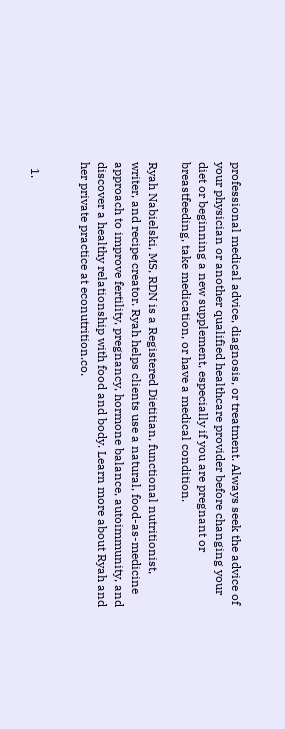professional medical advice, diagnosis, or treatment. Always seek the advice of your physician or another qualified healthcare provider before changing your diet or beginning a new supplement, especially if you are pregnant or breastfeeding, take medication, or have a medical condition.

Ryah Nabielski, MS, RDN is a Registered Dietitian, functional nutritionist, writer, and recipe creator. Ryah helps clients use a natural, food-as-medicine approach to improve fertility, pregnancy, hormone balance, autoimmunity, and discover a healthy relationship with food and body. Learn more about Ryah and her private practice at econutrition.co.


  1.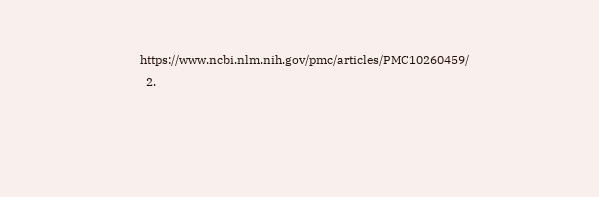https://www.ncbi.nlm.nih.gov/pmc/articles/PMC10260459/
  2.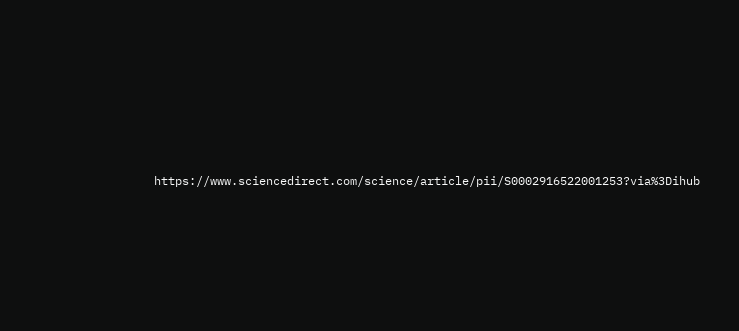https://www.sciencedirect.com/science/article/pii/S0002916522001253?via%3Dihub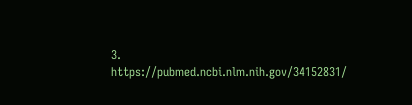3. https://pubmed.ncbi.nlm.nih.gov/34152831/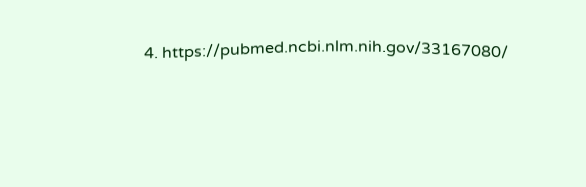4. https://pubmed.ncbi.nlm.nih.gov/33167080/